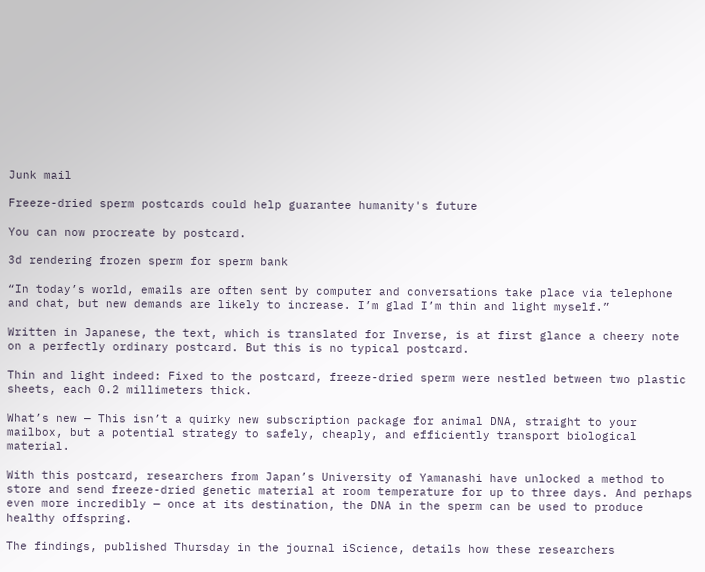Junk mail

Freeze-dried sperm postcards could help guarantee humanity's future

You can now procreate by postcard.

3d rendering frozen sperm for sperm bank

“In today’s world, emails are often sent by computer and conversations take place via telephone and chat, but new demands are likely to increase. I’m glad I’m thin and light myself.”

Written in Japanese, the text, which is translated for Inverse, is at first glance a cheery note on a perfectly ordinary postcard. But this is no typical postcard.

Thin and light indeed: Fixed to the postcard, freeze-dried sperm were nestled between two plastic sheets, each 0.2 millimeters thick.

What’s new — This isn’t a quirky new subscription package for animal DNA, straight to your mailbox, but a potential strategy to safely, cheaply, and efficiently transport biological material.

With this postcard, researchers from Japan’s University of Yamanashi have unlocked a method to store and send freeze-dried genetic material at room temperature for up to three days. And perhaps even more incredibly — once at its destination, the DNA in the sperm can be used to produce healthy offspring.

The findings, published Thursday in the journal iScience, details how these researchers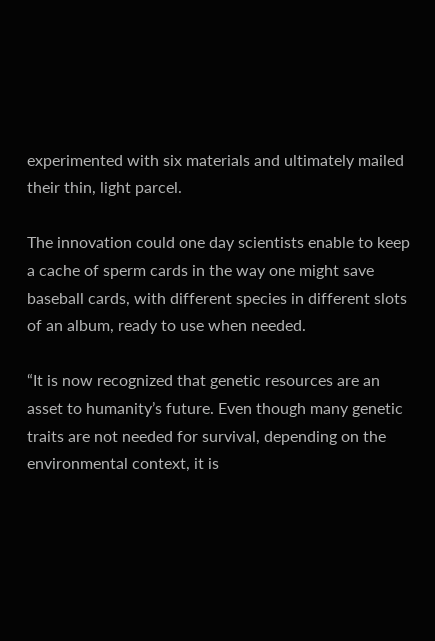experimented with six materials and ultimately mailed their thin, light parcel.

The innovation could one day scientists enable to keep a cache of sperm cards in the way one might save baseball cards, with different species in different slots of an album, ready to use when needed.

“It is now recognized that genetic resources are an asset to humanity’s future. Even though many genetic traits are not needed for survival, depending on the environmental context, it is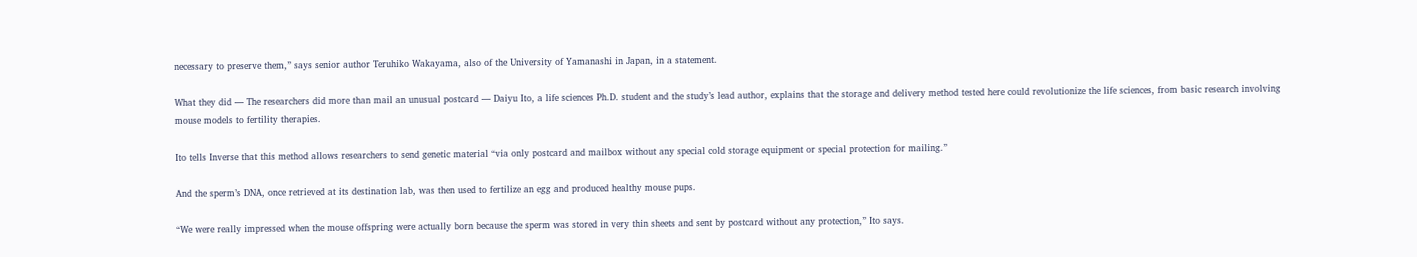necessary to preserve them,” says senior author Teruhiko Wakayama, also of the University of Yamanashi in Japan, in a statement.

What they did — The researchers did more than mail an unusual postcard — Daiyu Ito, a life sciences Ph.D. student and the study’s lead author, explains that the storage and delivery method tested here could revolutionize the life sciences, from basic research involving mouse models to fertility therapies.

Ito tells Inverse that this method allows researchers to send genetic material “via only postcard and mailbox without any special cold storage equipment or special protection for mailing.”

And the sperm’s DNA, once retrieved at its destination lab, was then used to fertilize an egg and produced healthy mouse pups.

“We were really impressed when the mouse offspring were actually born because the sperm was stored in very thin sheets and sent by postcard without any protection,” Ito says.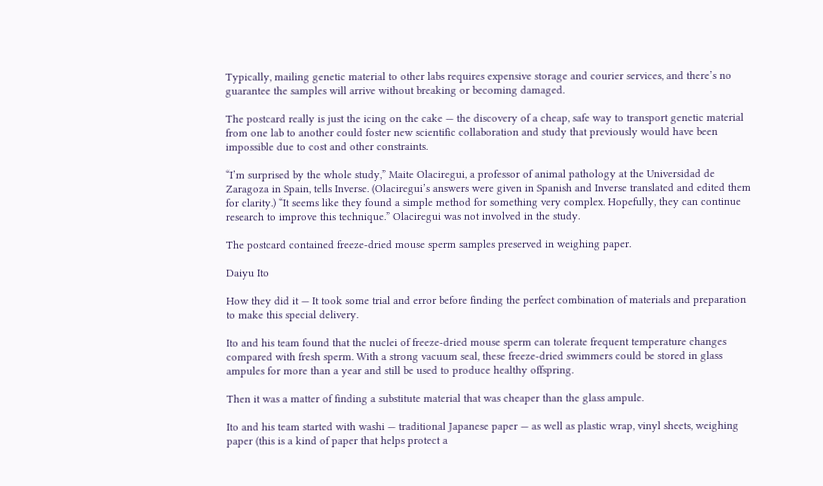Typically, mailing genetic material to other labs requires expensive storage and courier services, and there’s no guarantee the samples will arrive without breaking or becoming damaged.

The postcard really is just the icing on the cake — the discovery of a cheap, safe way to transport genetic material from one lab to another could foster new scientific collaboration and study that previously would have been impossible due to cost and other constraints.

“I’m surprised by the whole study,” Maite Olaciregui, a professor of animal pathology at the Universidad de Zaragoza in Spain, tells Inverse. (Olaciregui’s answers were given in Spanish and Inverse translated and edited them for clarity.) “It seems like they found a simple method for something very complex. Hopefully, they can continue research to improve this technique.” Olaciregui was not involved in the study.

The postcard contained freeze-dried mouse sperm samples preserved in weighing paper.

Daiyu Ito

How they did it — It took some trial and error before finding the perfect combination of materials and preparation to make this special delivery.

Ito and his team found that the nuclei of freeze-dried mouse sperm can tolerate frequent temperature changes compared with fresh sperm. With a strong vacuum seal, these freeze-dried swimmers could be stored in glass ampules for more than a year and still be used to produce healthy offspring.

Then it was a matter of finding a substitute material that was cheaper than the glass ampule.

Ito and his team started with washi — traditional Japanese paper — as well as plastic wrap, vinyl sheets, weighing paper (this is a kind of paper that helps protect a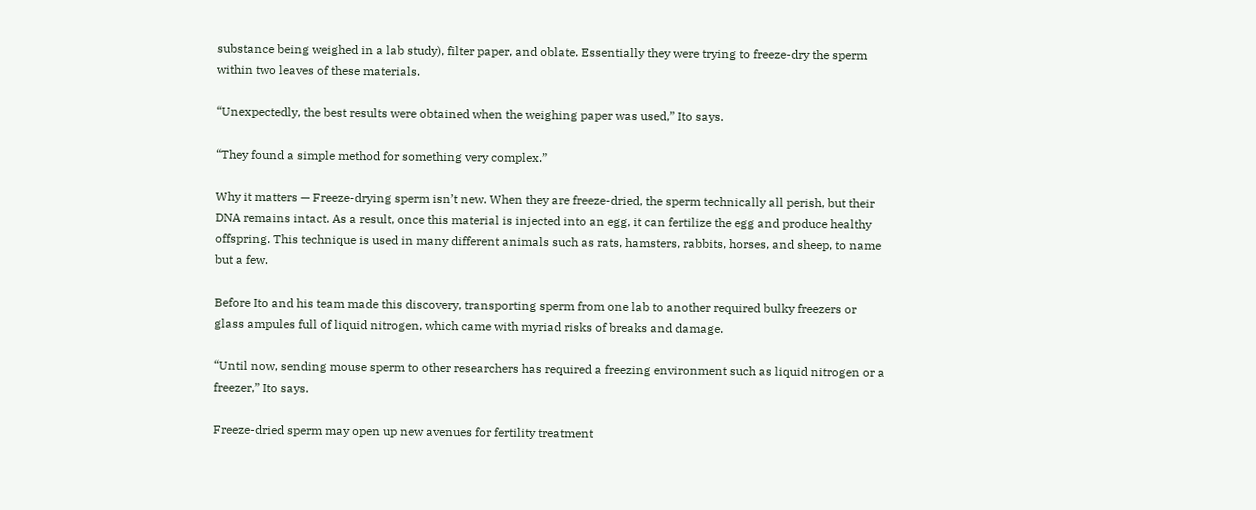substance being weighed in a lab study), filter paper, and oblate. Essentially they were trying to freeze-dry the sperm within two leaves of these materials.

“Unexpectedly, the best results were obtained when the weighing paper was used,” Ito says.

“They found a simple method for something very complex.”

Why it matters — Freeze-drying sperm isn’t new. When they are freeze-dried, the sperm technically all perish, but their DNA remains intact. As a result, once this material is injected into an egg, it can fertilize the egg and produce healthy offspring. This technique is used in many different animals such as rats, hamsters, rabbits, horses, and sheep, to name but a few.

Before Ito and his team made this discovery, transporting sperm from one lab to another required bulky freezers or glass ampules full of liquid nitrogen, which came with myriad risks of breaks and damage.

“Until now, sending mouse sperm to other researchers has required a freezing environment such as liquid nitrogen or a freezer,” Ito says.

Freeze-dried sperm may open up new avenues for fertility treatment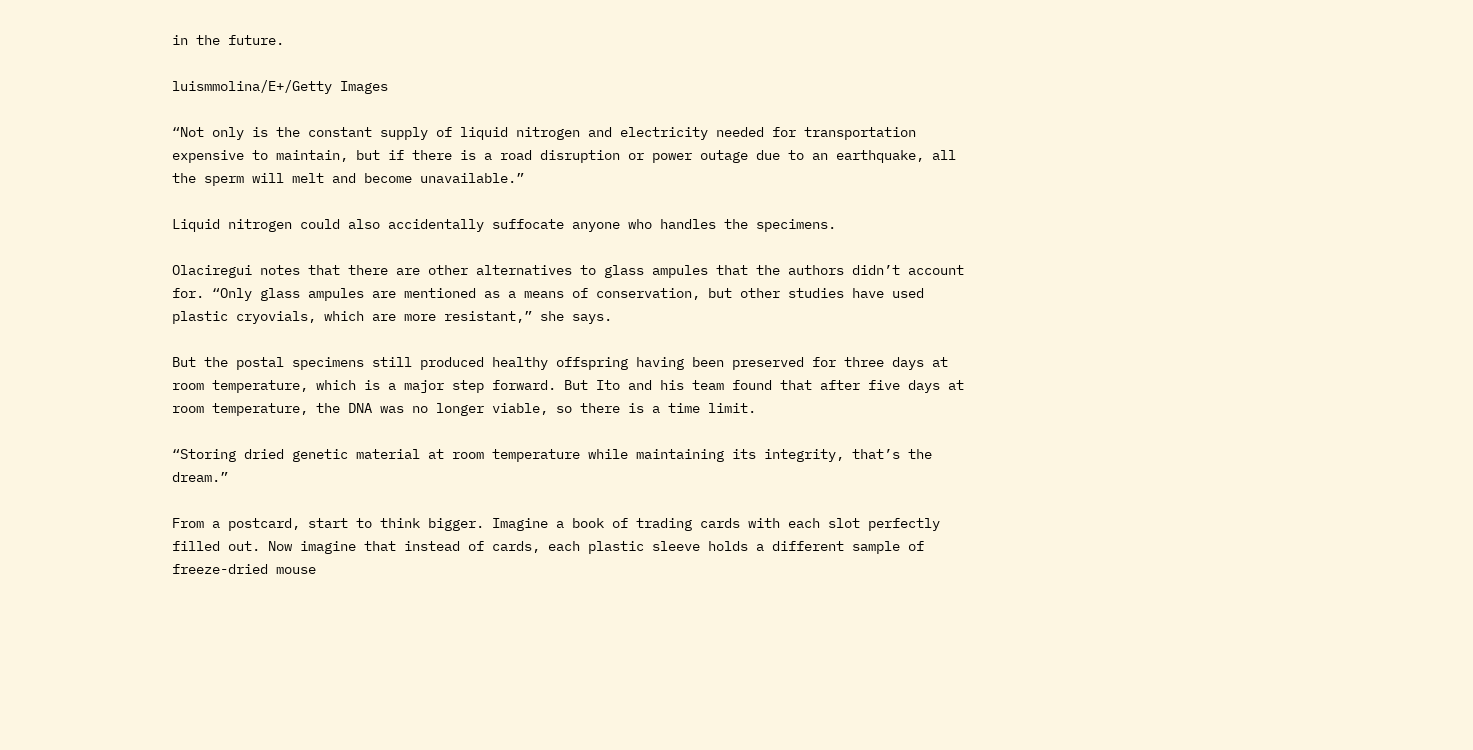in the future.

luismmolina/E+/Getty Images

“Not only is the constant supply of liquid nitrogen and electricity needed for transportation expensive to maintain, but if there is a road disruption or power outage due to an earthquake, all the sperm will melt and become unavailable.”

Liquid nitrogen could also accidentally suffocate anyone who handles the specimens.

Olaciregui notes that there are other alternatives to glass ampules that the authors didn’t account for. “Only glass ampules are mentioned as a means of conservation, but other studies have used plastic cryovials, which are more resistant,” she says.

But the postal specimens still produced healthy offspring having been preserved for three days at room temperature, which is a major step forward. But Ito and his team found that after five days at room temperature, the DNA was no longer viable, so there is a time limit.

“Storing dried genetic material at room temperature while maintaining its integrity, that’s the dream.”

From a postcard, start to think bigger. Imagine a book of trading cards with each slot perfectly filled out. Now imagine that instead of cards, each plastic sleeve holds a different sample of freeze-dried mouse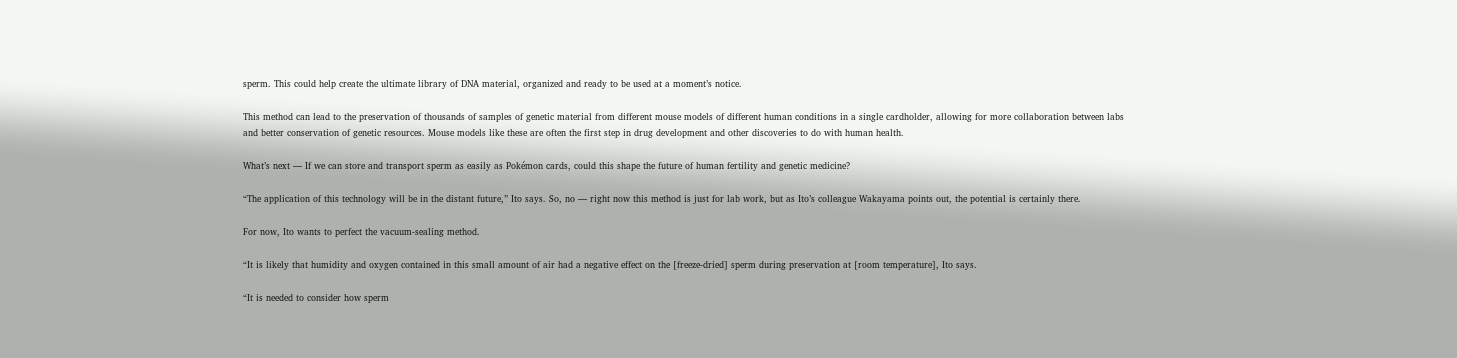sperm. This could help create the ultimate library of DNA material, organized and ready to be used at a moment’s notice.

This method can lead to the preservation of thousands of samples of genetic material from different mouse models of different human conditions in a single cardholder, allowing for more collaboration between labs and better conservation of genetic resources. Mouse models like these are often the first step in drug development and other discoveries to do with human health.

What’s next — If we can store and transport sperm as easily as Pokémon cards, could this shape the future of human fertility and genetic medicine?

“The application of this technology will be in the distant future,” Ito says. So, no — right now this method is just for lab work, but as Ito’s colleague Wakayama points out, the potential is certainly there.

For now, Ito wants to perfect the vacuum-sealing method.

“It is likely that humidity and oxygen contained in this small amount of air had a negative effect on the [freeze-dried] sperm during preservation at [room temperature], Ito says.

“It is needed to consider how sperm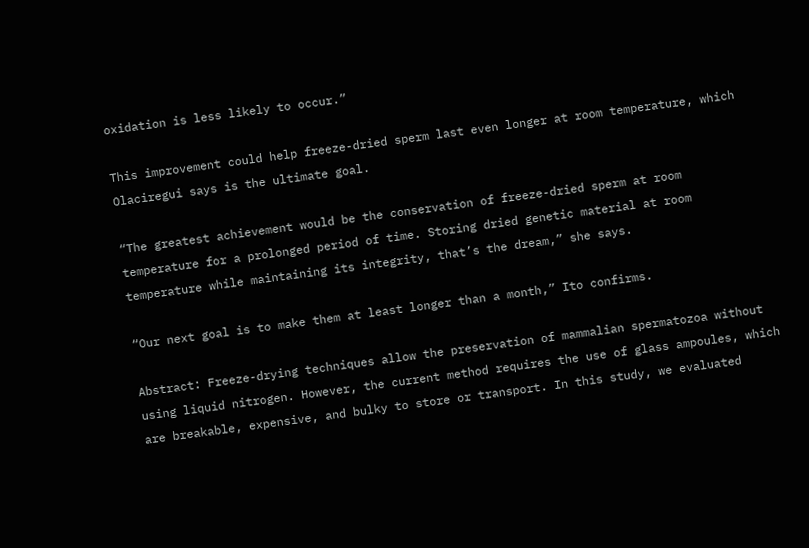oxidation is less likely to occur.”

This improvement could help freeze-dried sperm last even longer at room temperature, which Olaciregui says is the ultimate goal.

“The greatest achievement would be the conservation of freeze-dried sperm at room temperature for a prolonged period of time. Storing dried genetic material at room temperature while maintaining its integrity, that’s the dream,” she says.

“Our next goal is to make them at least longer than a month,” Ito confirms.

Abstract: Freeze-drying techniques allow the preservation of mammalian spermatozoa without using liquid nitrogen. However, the current method requires the use of glass ampoules, which are breakable, expensive, and bulky to store or transport. In this study, we evaluated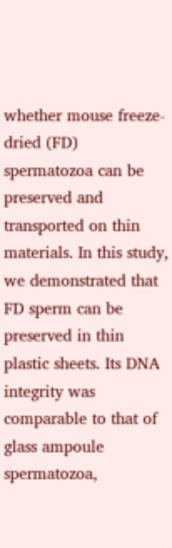whether mouse freeze-dried (FD) spermatozoa can be preserved and transported on thin materials. In this study, we demonstrated that FD sperm can be preserved in thin plastic sheets. Its DNA integrity was comparable to that of glass ampoule spermatozoa,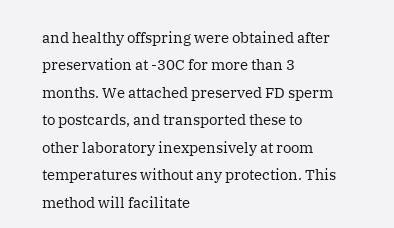and healthy offspring were obtained after preservation at -30C for more than 3 months. We attached preserved FD sperm to postcards, and transported these to other laboratory inexpensively at room temperatures without any protection. This method will facilitate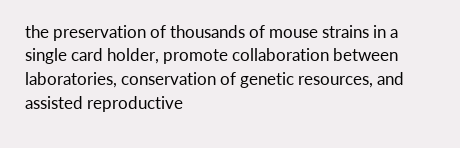the preservation of thousands of mouse strains in a single card holder, promote collaboration between laboratories, conservation of genetic resources, and assisted reproductive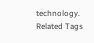technology.
Related Tags